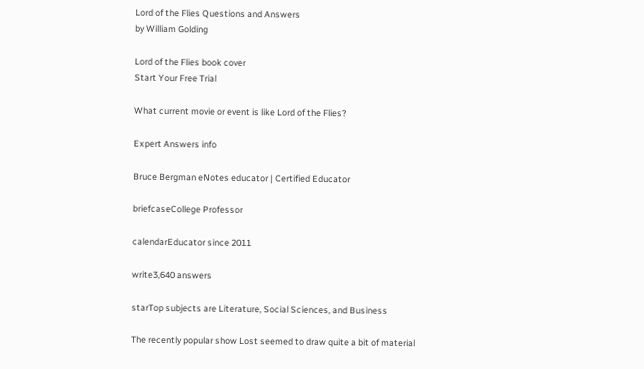Lord of the Flies Questions and Answers
by William Golding

Lord of the Flies book cover
Start Your Free Trial

What current movie or event is like Lord of the Flies?

Expert Answers info

Bruce Bergman eNotes educator | Certified Educator

briefcaseCollege Professor

calendarEducator since 2011

write3,640 answers

starTop subjects are Literature, Social Sciences, and Business

The recently popular show Lost seemed to draw quite a bit of material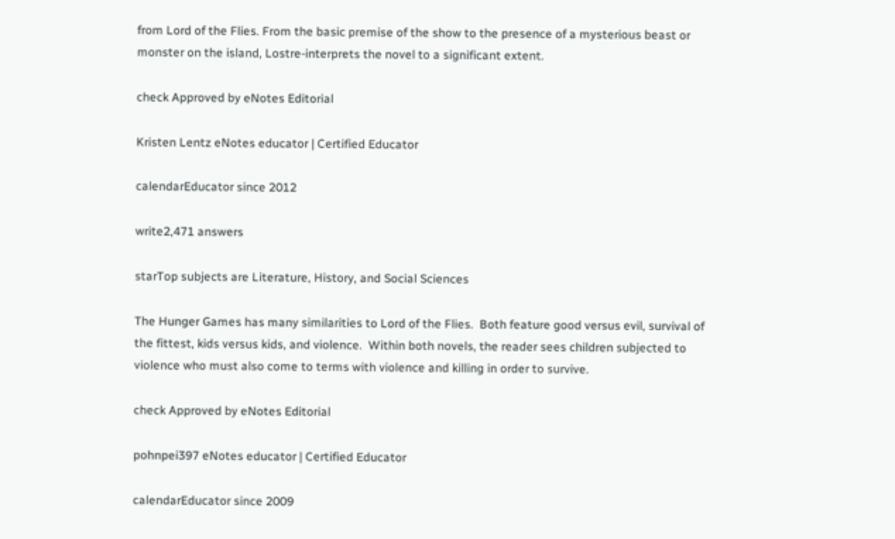from Lord of the Flies. From the basic premise of the show to the presence of a mysterious beast or monster on the island, Lostre-interprets the novel to a significant extent.

check Approved by eNotes Editorial

Kristen Lentz eNotes educator | Certified Educator

calendarEducator since 2012

write2,471 answers

starTop subjects are Literature, History, and Social Sciences

The Hunger Games has many similarities to Lord of the Flies.  Both feature good versus evil, survival of the fittest, kids versus kids, and violence.  Within both novels, the reader sees children subjected to violence who must also come to terms with violence and killing in order to survive.

check Approved by eNotes Editorial

pohnpei397 eNotes educator | Certified Educator

calendarEducator since 2009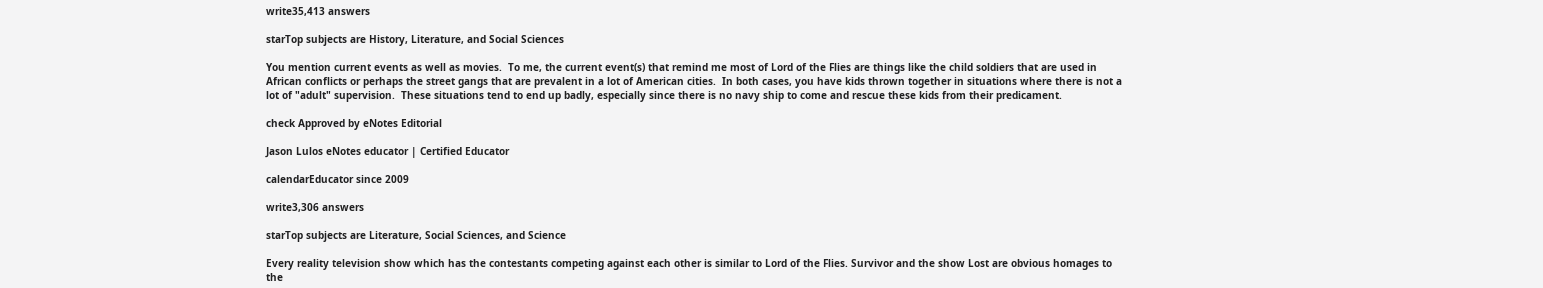write35,413 answers

starTop subjects are History, Literature, and Social Sciences

You mention current events as well as movies.  To me, the current event(s) that remind me most of Lord of the Flies are things like the child soldiers that are used in African conflicts or perhaps the street gangs that are prevalent in a lot of American cities.  In both cases, you have kids thrown together in situations where there is not a lot of "adult" supervision.  These situations tend to end up badly, especially since there is no navy ship to come and rescue these kids from their predicament.

check Approved by eNotes Editorial

Jason Lulos eNotes educator | Certified Educator

calendarEducator since 2009

write3,306 answers

starTop subjects are Literature, Social Sciences, and Science

Every reality television show which has the contestants competing against each other is similar to Lord of the Flies. Survivor and the show Lost are obvious homages to the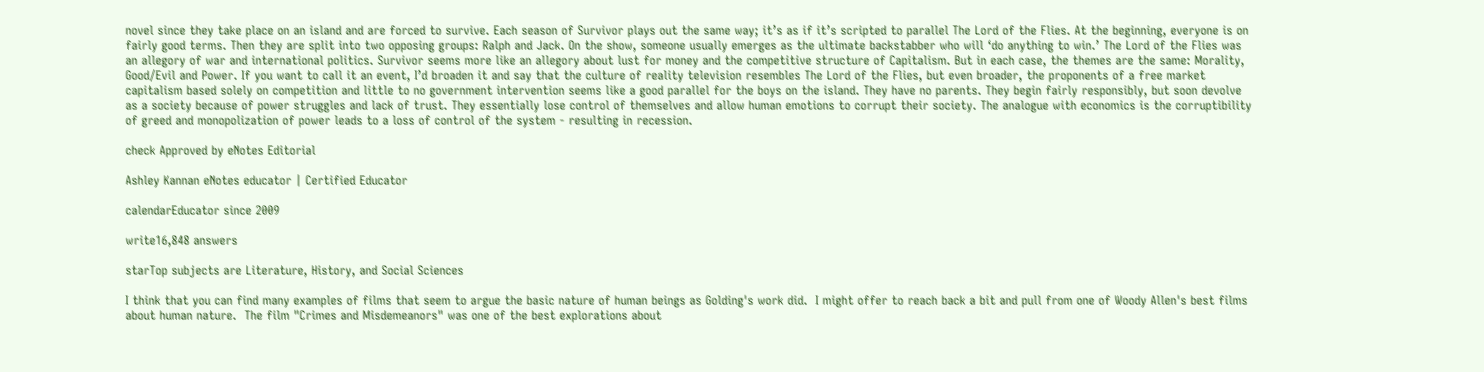novel since they take place on an island and are forced to survive. Each season of Survivor plays out the same way; it’s as if it’s scripted to parallel The Lord of the Flies. At the beginning, everyone is on fairly good terms. Then they are split into two opposing groups: Ralph and Jack. On the show, someone usually emerges as the ultimate backstabber who will ‘do anything to win.’ The Lord of the Flies was an allegory of war and international politics. Survivor seems more like an allegory about lust for money and the competitive structure of Capitalism. But in each case, the themes are the same: Morality, Good/Evil and Power. If you want to call it an event, I’d broaden it and say that the culture of reality television resembles The Lord of the Flies, but even broader, the proponents of a free market capitalism based solely on competition and little to no government intervention seems like a good parallel for the boys on the island. They have no parents. They begin fairly responsibly, but soon devolve as a society because of power struggles and lack of trust. They essentially lose control of themselves and allow human emotions to corrupt their society. The analogue with economics is the corruptibility of greed and monopolization of power leads to a loss of control of the system - resulting in recession.

check Approved by eNotes Editorial

Ashley Kannan eNotes educator | Certified Educator

calendarEducator since 2009

write16,848 answers

starTop subjects are Literature, History, and Social Sciences

I think that you can find many examples of films that seem to argue the basic nature of human beings as Golding's work did.  I might offer to reach back a bit and pull from one of Woody Allen's best films about human nature.  The film "Crimes and Misdemeanors" was one of the best explorations about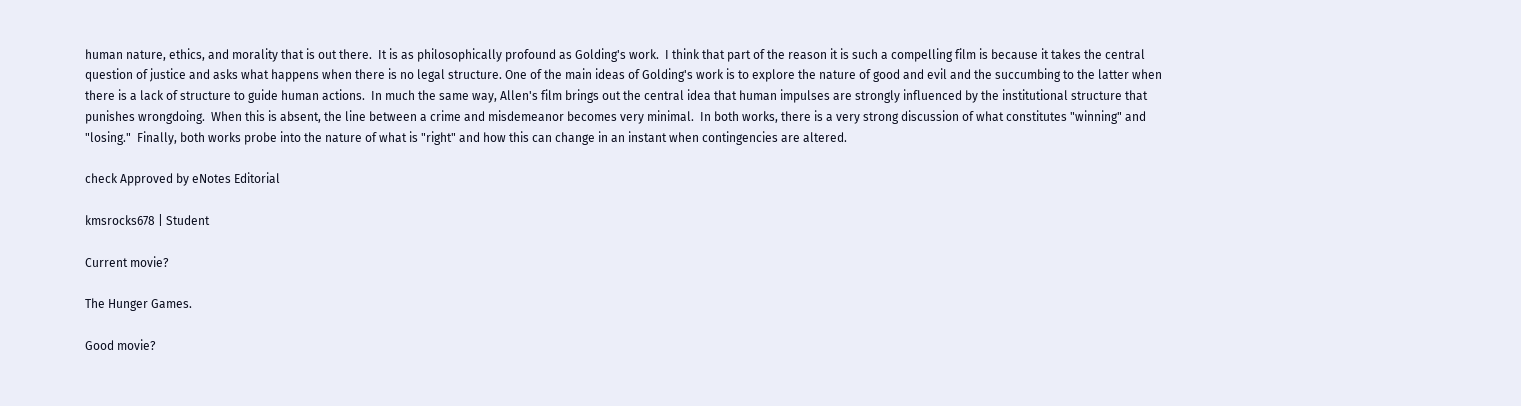human nature, ethics, and morality that is out there.  It is as philosophically profound as Golding's work.  I think that part of the reason it is such a compelling film is because it takes the central question of justice and asks what happens when there is no legal structure. One of the main ideas of Golding's work is to explore the nature of good and evil and the succumbing to the latter when there is a lack of structure to guide human actions.  In much the same way, Allen's film brings out the central idea that human impulses are strongly influenced by the institutional structure that punishes wrongdoing.  When this is absent, the line between a crime and misdemeanor becomes very minimal.  In both works, there is a very strong discussion of what constitutes "winning" and "losing."  Finally, both works probe into the nature of what is "right" and how this can change in an instant when contingencies are altered.

check Approved by eNotes Editorial

kmsrocks678 | Student

Current movie?

The Hunger Games.

Good movie?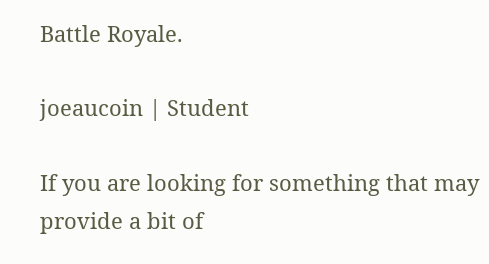Battle Royale.

joeaucoin | Student

If you are looking for something that may provide a bit of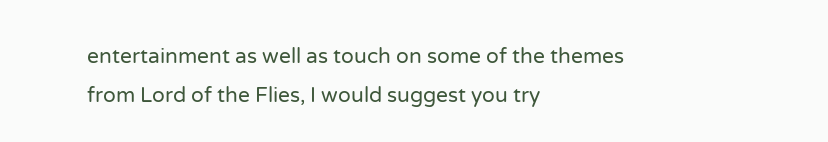entertainment as well as touch on some of the themes from Lord of the Flies, I would suggest you try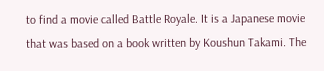to find a movie called Battle Royale. It is a Japanese movie that was based on a book written by Koushun Takami. The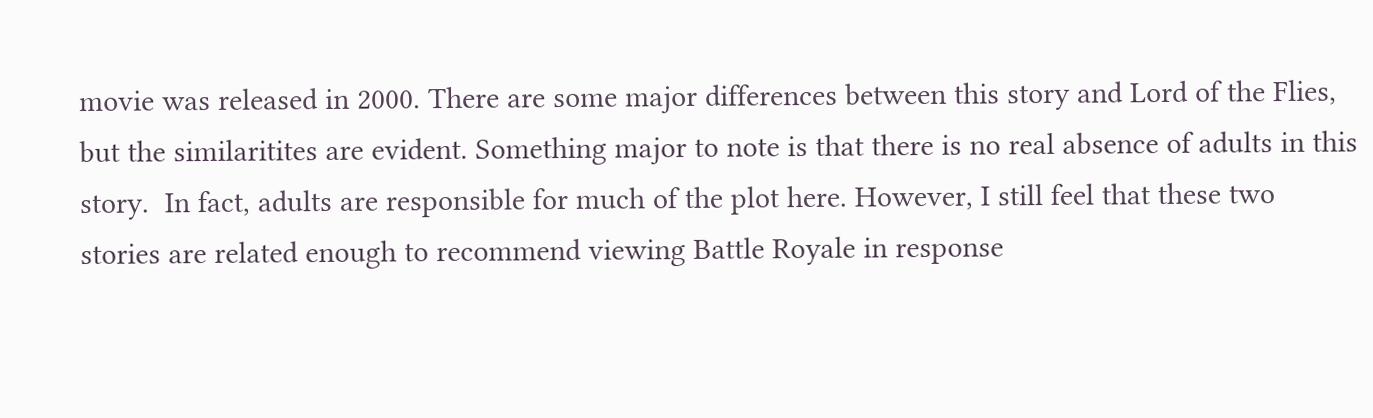movie was released in 2000. There are some major differences between this story and Lord of the Flies, but the similaritites are evident. Something major to note is that there is no real absence of adults in this story.  In fact, adults are responsible for much of the plot here. However, I still feel that these two stories are related enough to recommend viewing Battle Royale in response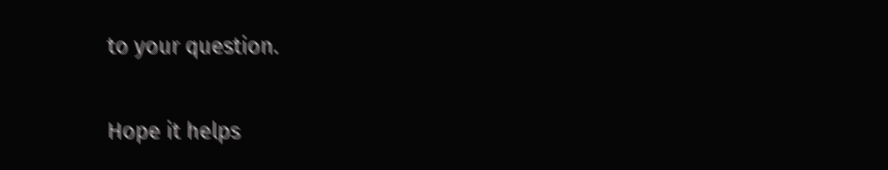to your question.

Hope it helps